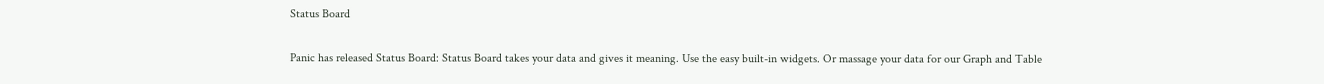Status Board

Panic has released Status Board: Status Board takes your data and gives it meaning. Use the easy built-in widgets. Or massage your data for our Graph and Table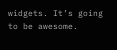widgets. It’s going to be awesome.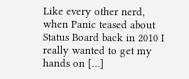Like every other nerd, when Panic teased about Status Board back in 2010 I really wanted to get my hands on […]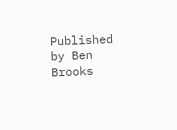Published by Ben Brooks